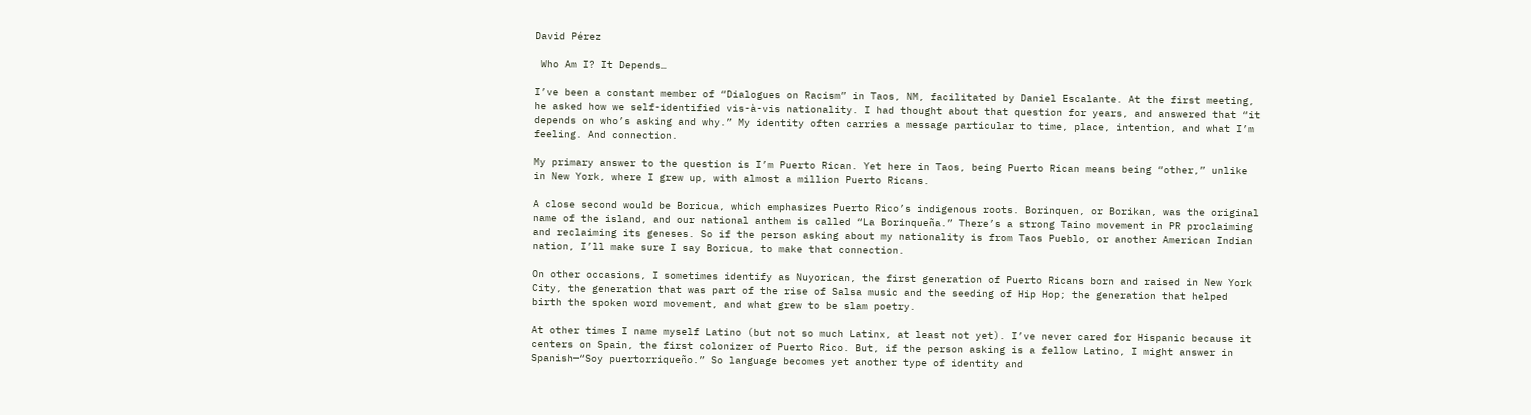David Pérez

 Who Am I? It Depends…

I’ve been a constant member of “Dialogues on Racism” in Taos, NM, facilitated by Daniel Escalante. At the first meeting, he asked how we self-identified vis-à-vis nationality. I had thought about that question for years, and answered that “it depends on who’s asking and why.” My identity often carries a message particular to time, place, intention, and what I’m feeling. And connection.

My primary answer to the question is I’m Puerto Rican. Yet here in Taos, being Puerto Rican means being “other,” unlike in New York, where I grew up, with almost a million Puerto Ricans.

A close second would be Boricua, which emphasizes Puerto Rico’s indigenous roots. Borinquen, or Borikan, was the original name of the island, and our national anthem is called “La Borinqueña.” There’s a strong Taino movement in PR proclaiming and reclaiming its geneses. So if the person asking about my nationality is from Taos Pueblo, or another American Indian nation, I’ll make sure I say Boricua, to make that connection.

On other occasions, I sometimes identify as Nuyorican, the first generation of Puerto Ricans born and raised in New York City, the generation that was part of the rise of Salsa music and the seeding of Hip Hop; the generation that helped birth the spoken word movement, and what grew to be slam poetry.

At other times I name myself Latino (but not so much Latinx, at least not yet). I’ve never cared for Hispanic because it centers on Spain, the first colonizer of Puerto Rico. But, if the person asking is a fellow Latino, I might answer in Spanish—“Soy puertorriqueño.” So language becomes yet another type of identity and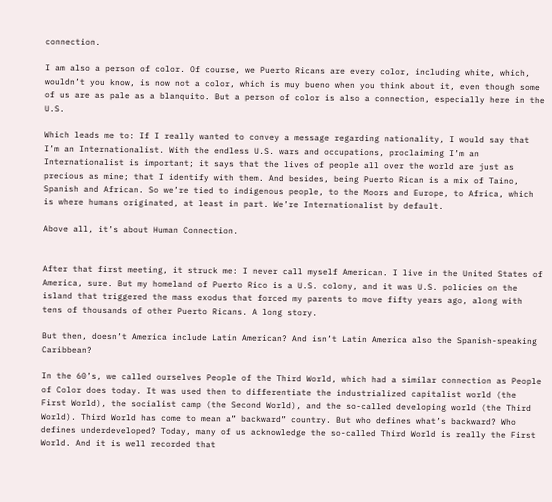connection.

I am also a person of color. Of course, we Puerto Ricans are every color, including white, which, wouldn’t you know, is now not a color, which is muy bueno when you think about it, even though some of us are as pale as a blanquito. But a person of color is also a connection, especially here in the U.S.

Which leads me to: If I really wanted to convey a message regarding nationality, I would say that I’m an Internationalist. With the endless U.S. wars and occupations, proclaiming I’m an Internationalist is important; it says that the lives of people all over the world are just as precious as mine; that I identify with them. And besides, being Puerto Rican is a mix of Taino, Spanish and African. So we’re tied to indigenous people, to the Moors and Europe, to Africa, which is where humans originated, at least in part. We’re Internationalist by default.

Above all, it’s about Human Connection.


After that first meeting, it struck me: I never call myself American. I live in the United States of America, sure. But my homeland of Puerto Rico is a U.S. colony, and it was U.S. policies on the island that triggered the mass exodus that forced my parents to move fifty years ago, along with tens of thousands of other Puerto Ricans. A long story.

But then, doesn’t America include Latin American? And isn’t Latin America also the Spanish-speaking Caribbean?

In the 60’s, we called ourselves People of the Third World, which had a similar connection as People of Color does today. It was used then to differentiate the industrialized capitalist world (the First World), the socialist camp (the Second World), and the so-called developing world (the Third World). Third World has come to mean a” backward” country. But who defines what’s backward? Who defines underdeveloped? Today, many of us acknowledge the so-called Third World is really the First World. And it is well recorded that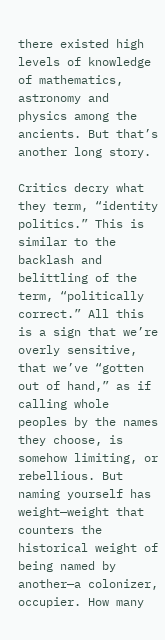there existed high levels of knowledge of mathematics, astronomy and physics among the ancients. But that’s another long story.

Critics decry what they term, “identity politics.” This is similar to the backlash and belittling of the term, “politically correct.” All this is a sign that we’re overly sensitive, that we’ve “gotten out of hand,” as if calling whole peoples by the names they choose, is somehow limiting, or rebellious. But naming yourself has weight—weight that counters the historical weight of being named by another—a colonizer, occupier. How many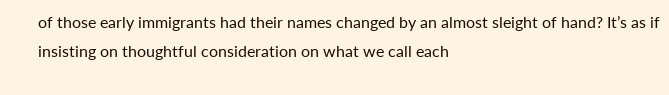of those early immigrants had their names changed by an almost sleight of hand? It’s as if insisting on thoughtful consideration on what we call each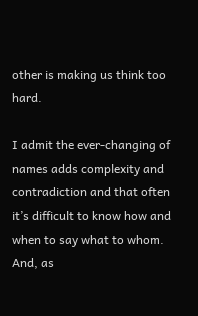other is making us think too hard.

I admit the ever-changing of names adds complexity and contradiction and that often it’s difficult to know how and when to say what to whom. And, as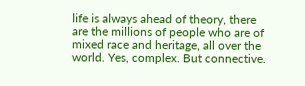life is always ahead of theory, there are the millions of people who are of mixed race and heritage, all over the world. Yes, complex. But connective.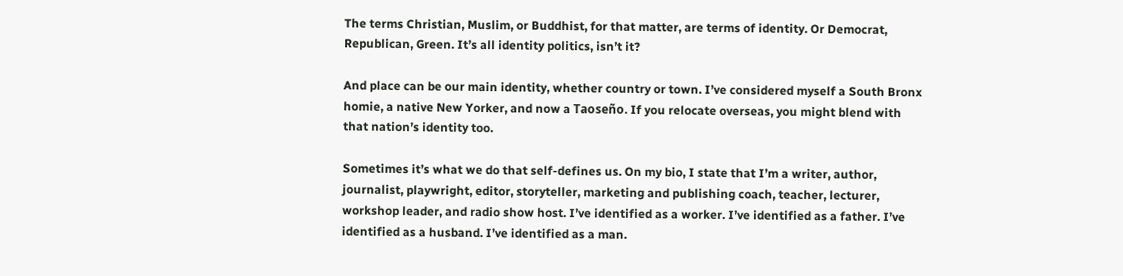The terms Christian, Muslim, or Buddhist, for that matter, are terms of identity. Or Democrat, Republican, Green. It’s all identity politics, isn’t it?

And place can be our main identity, whether country or town. I’ve considered myself a South Bronx homie, a native New Yorker, and now a Taoseño. If you relocate overseas, you might blend with that nation’s identity too.

Sometimes it’s what we do that self-defines us. On my bio, I state that I’m a writer, author, journalist, playwright, editor, storyteller, marketing and publishing coach, teacher, lecturer, workshop leader, and radio show host. I’ve identified as a worker. I’ve identified as a father. I’ve identified as a husband. I’ve identified as a man.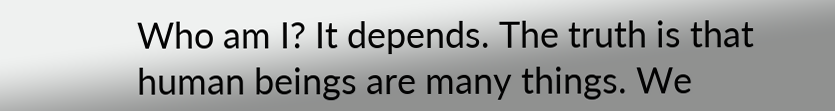Who am I? It depends. The truth is that human beings are many things. We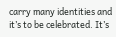carry many identities and it’s to be celebrated. It’s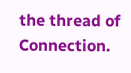the thread of Connection.